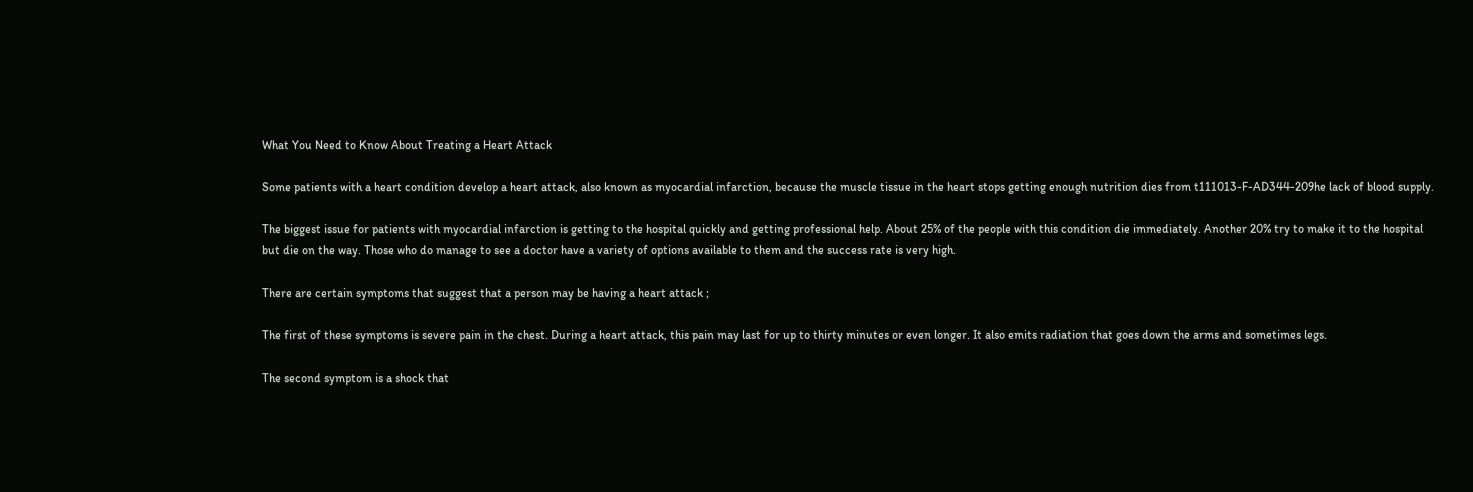What You Need to Know About Treating a Heart Attack

Some patients with a heart condition develop a heart attack, also known as myocardial infarction, because the muscle tissue in the heart stops getting enough nutrition dies from t111013-F-AD344-209he lack of blood supply.

The biggest issue for patients with myocardial infarction is getting to the hospital quickly and getting professional help. About 25% of the people with this condition die immediately. Another 20% try to make it to the hospital but die on the way. Those who do manage to see a doctor have a variety of options available to them and the success rate is very high.

There are certain symptoms that suggest that a person may be having a heart attack ;

The first of these symptoms is severe pain in the chest. During a heart attack, this pain may last for up to thirty minutes or even longer. It also emits radiation that goes down the arms and sometimes legs.

The second symptom is a shock that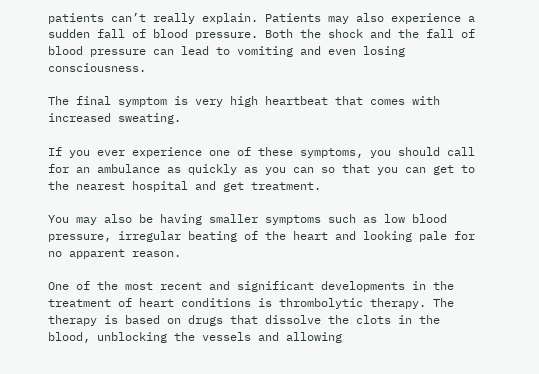patients can’t really explain. Patients may also experience a sudden fall of blood pressure. Both the shock and the fall of blood pressure can lead to vomiting and even losing consciousness.

The final symptom is very high heartbeat that comes with increased sweating.

If you ever experience one of these symptoms, you should call for an ambulance as quickly as you can so that you can get to the nearest hospital and get treatment.

You may also be having smaller symptoms such as low blood pressure, irregular beating of the heart and looking pale for no apparent reason.

One of the most recent and significant developments in the treatment of heart conditions is thrombolytic therapy. The therapy is based on drugs that dissolve the clots in the blood, unblocking the vessels and allowing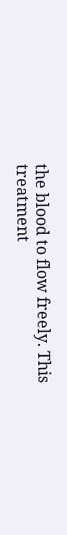the blood to flow freely. This treatment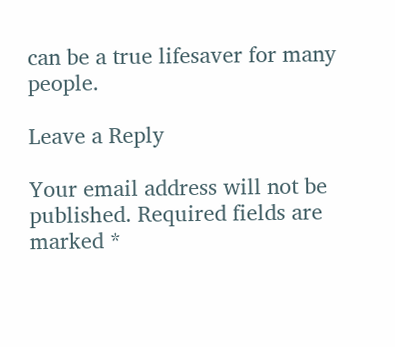can be a true lifesaver for many people.

Leave a Reply

Your email address will not be published. Required fields are marked *